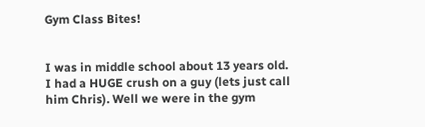Gym Class Bites!


I was in middle school about 13 years old. I had a HUGE crush on a guy (lets just call him Chris). Well we were in the gym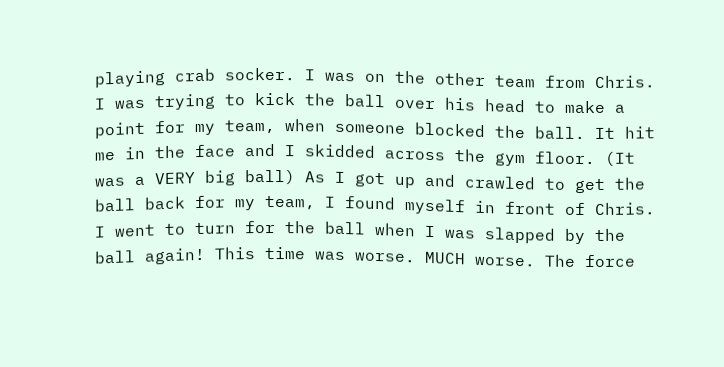playing crab socker. I was on the other team from Chris. I was trying to kick the ball over his head to make a point for my team, when someone blocked the ball. It hit me in the face and I skidded across the gym floor. (It was a VERY big ball) As I got up and crawled to get the ball back for my team, I found myself in front of Chris. I went to turn for the ball when I was slapped by the ball again! This time was worse. MUCH worse. The force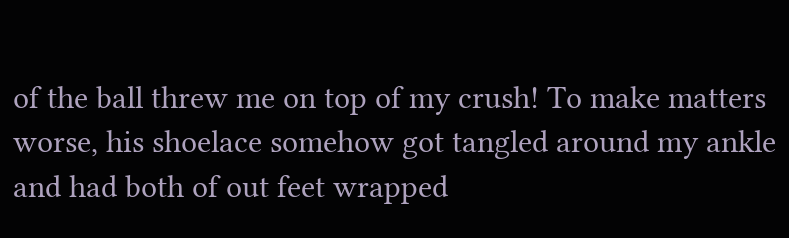of the ball threw me on top of my crush! To make matters worse, his shoelace somehow got tangled around my ankle and had both of out feet wrapped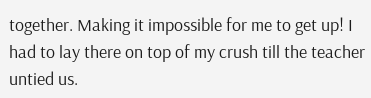together. Making it impossible for me to get up! I had to lay there on top of my crush till the teacher untied us.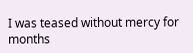I was teased without mercy for months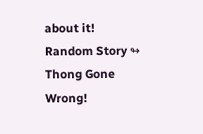about it!
Random Story ↬
Thong Gone Wrong!